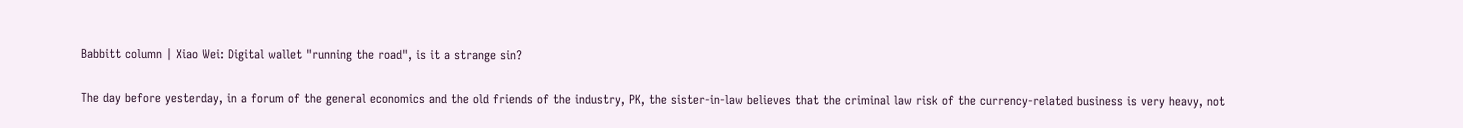Babbitt column | Xiao Wei: Digital wallet "running the road", is it a strange sin?

The day before yesterday, in a forum of the general economics and the old friends of the industry, PK, the sister-in-law believes that the criminal law risk of the currency-related business is very heavy, not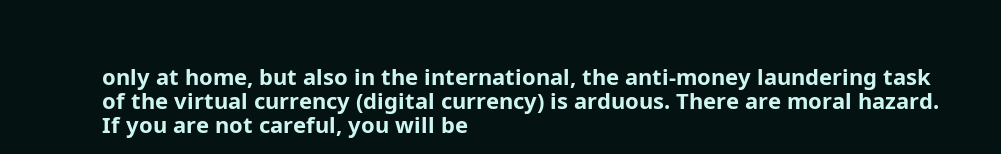only at home, but also in the international, the anti-money laundering task of the virtual currency (digital currency) is arduous. There are moral hazard. If you are not careful, you will be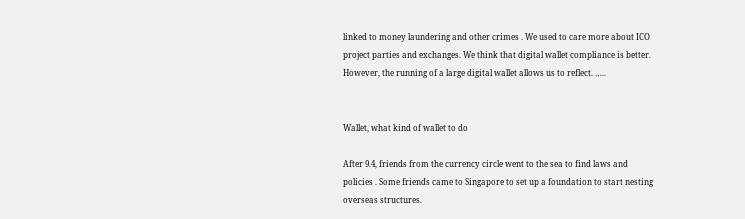linked to money laundering and other crimes . We used to care more about ICO project parties and exchanges. We think that digital wallet compliance is better. However, the running of a large digital wallet allows us to reflect. …..


Wallet, what kind of wallet to do

After 9.4, friends from the currency circle went to the sea to find laws and policies . Some friends came to Singapore to set up a foundation to start nesting overseas structures.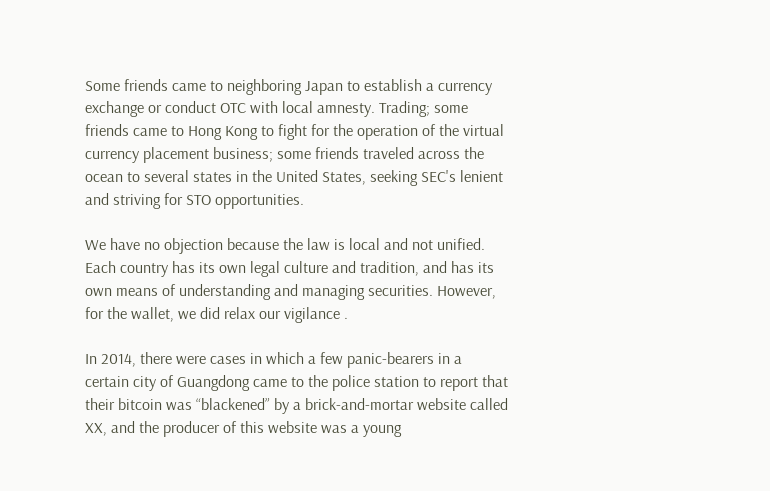Some friends came to neighboring Japan to establish a currency exchange or conduct OTC with local amnesty. Trading; some friends came to Hong Kong to fight for the operation of the virtual currency placement business; some friends traveled across the ocean to several states in the United States, seeking SEC's lenient and striving for STO opportunities.

We have no objection because the law is local and not unified. Each country has its own legal culture and tradition, and has its own means of understanding and managing securities. However, for the wallet, we did relax our vigilance .

In 2014, there were cases in which a few panic-bearers in a certain city of Guangdong came to the police station to report that their bitcoin was “blackened” by a brick-and-mortar website called XX, and the producer of this website was a young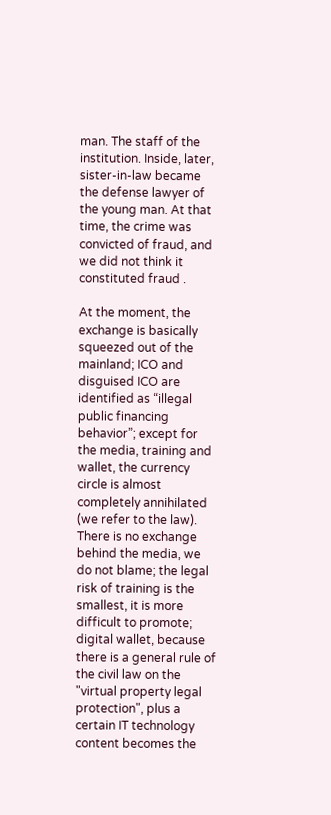man. The staff of the institution. Inside, later, sister-in-law became the defense lawyer of the young man. At that time, the crime was convicted of fraud, and we did not think it constituted fraud .

At the moment, the exchange is basically squeezed out of the mainland; ICO and disguised ICO are identified as “illegal public financing behavior”; except for the media, training and wallet, the currency circle is almost completely annihilated (we refer to the law). There is no exchange behind the media, we do not blame; the legal risk of training is the smallest, it is more difficult to promote; digital wallet, because there is a general rule of the civil law on the "virtual property legal protection", plus a certain IT technology content becomes the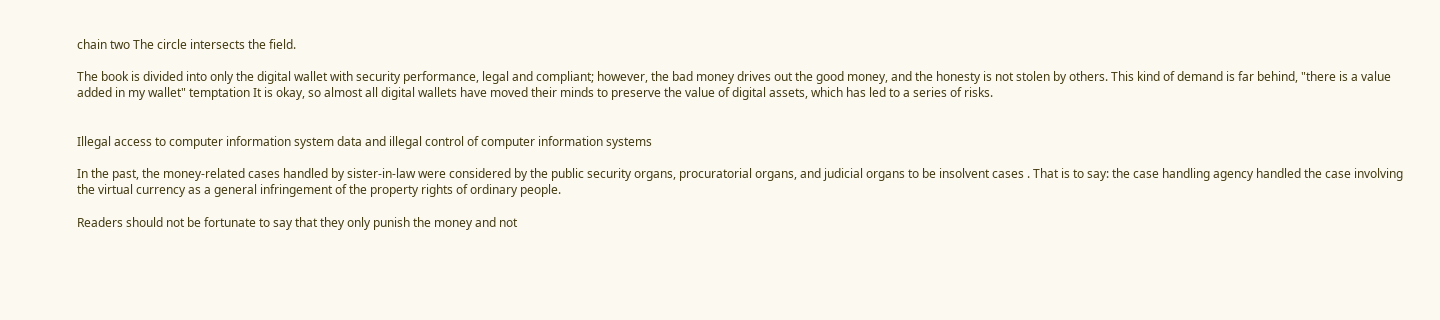chain two The circle intersects the field.

The book is divided into only the digital wallet with security performance, legal and compliant; however, the bad money drives out the good money, and the honesty is not stolen by others. This kind of demand is far behind, "there is a value added in my wallet" temptation It is okay, so almost all digital wallets have moved their minds to preserve the value of digital assets, which has led to a series of risks.


Illegal access to computer information system data and illegal control of computer information systems

In the past, the money-related cases handled by sister-in-law were considered by the public security organs, procuratorial organs, and judicial organs to be insolvent cases . That is to say: the case handling agency handled the case involving the virtual currency as a general infringement of the property rights of ordinary people.

Readers should not be fortunate to say that they only punish the money and not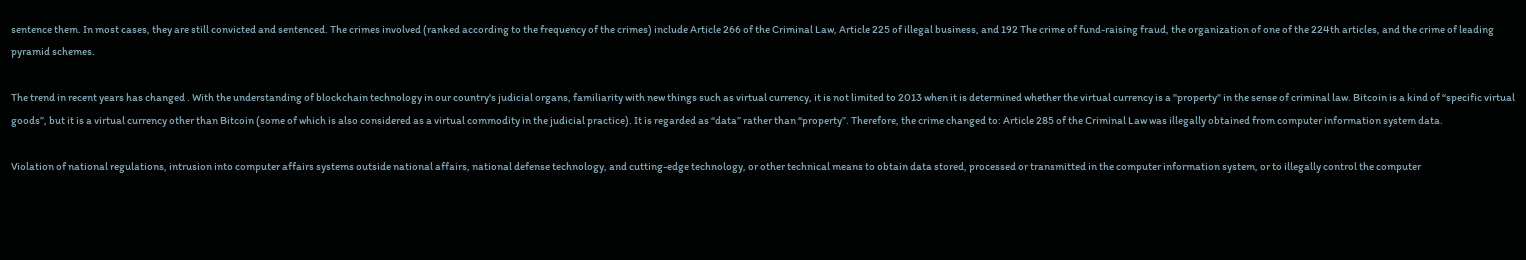sentence them. In most cases, they are still convicted and sentenced. The crimes involved (ranked according to the frequency of the crimes) include Article 266 of the Criminal Law, Article 225 of illegal business, and 192 The crime of fund-raising fraud, the organization of one of the 224th articles, and the crime of leading pyramid schemes.

The trend in recent years has changed . With the understanding of blockchain technology in our country's judicial organs, familiarity with new things such as virtual currency, it is not limited to 2013 when it is determined whether the virtual currency is a "property" in the sense of criminal law. Bitcoin is a kind of “specific virtual goods”, but it is a virtual currency other than Bitcoin (some of which is also considered as a virtual commodity in the judicial practice). It is regarded as “data” rather than “property”. Therefore, the crime changed to: Article 285 of the Criminal Law was illegally obtained from computer information system data.

Violation of national regulations, intrusion into computer affairs systems outside national affairs, national defense technology, and cutting-edge technology, or other technical means to obtain data stored, processed or transmitted in the computer information system, or to illegally control the computer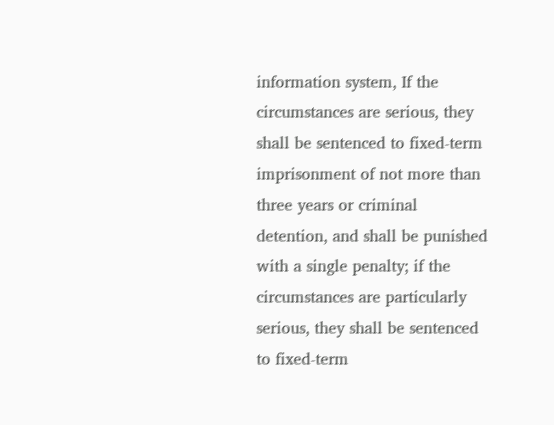information system, If the circumstances are serious, they shall be sentenced to fixed-term imprisonment of not more than three years or criminal detention, and shall be punished with a single penalty; if the circumstances are particularly serious, they shall be sentenced to fixed-term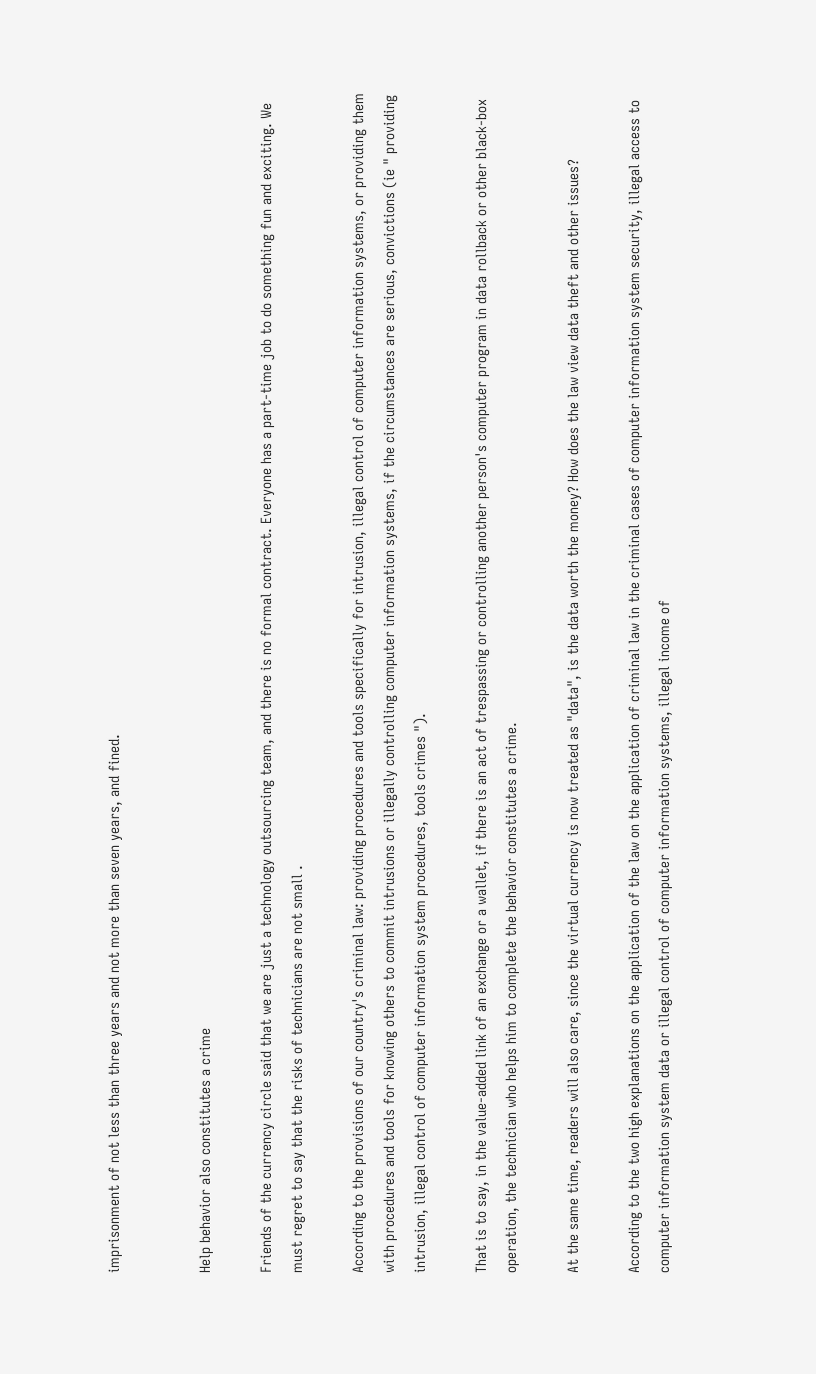imprisonment of not less than three years and not more than seven years, and fined.


Help behavior also constitutes a crime

Friends of the currency circle said that we are just a technology outsourcing team, and there is no formal contract. Everyone has a part-time job to do something fun and exciting. We must regret to say that the risks of technicians are not small .

According to the provisions of our country's criminal law: providing procedures and tools specifically for intrusion, illegal control of computer information systems, or providing them with procedures and tools for knowing others to commit intrusions or illegally controlling computer information systems, if the circumstances are serious, convictions (ie " providing intrusion, illegal control of computer information system procedures, tools crimes ").

That is to say, in the value-added link of an exchange or a wallet, if there is an act of trespassing or controlling another person's computer program in data rollback or other black-box operation, the technician who helps him to complete the behavior constitutes a crime.

At the same time, readers will also care, since the virtual currency is now treated as "data", is the data worth the money? How does the law view data theft and other issues?

According to the two high explanations on the application of the law on the application of criminal law in the criminal cases of computer information system security, illegal access to computer information system data or illegal control of computer information systems, illegal income of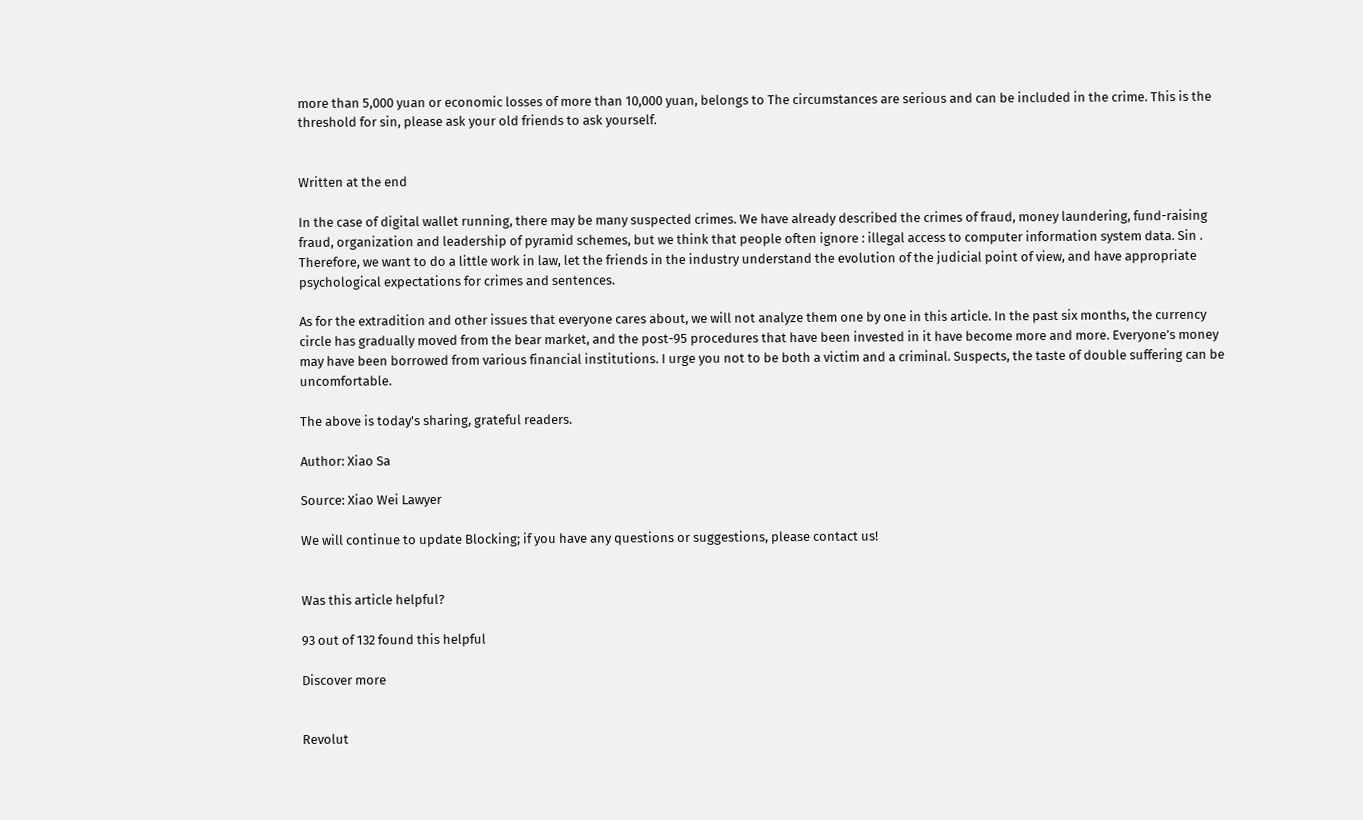more than 5,000 yuan or economic losses of more than 10,000 yuan, belongs to The circumstances are serious and can be included in the crime. This is the threshold for sin, please ask your old friends to ask yourself.


Written at the end

In the case of digital wallet running, there may be many suspected crimes. We have already described the crimes of fraud, money laundering, fund-raising fraud, organization and leadership of pyramid schemes, but we think that people often ignore : illegal access to computer information system data. Sin . Therefore, we want to do a little work in law, let the friends in the industry understand the evolution of the judicial point of view, and have appropriate psychological expectations for crimes and sentences.

As for the extradition and other issues that everyone cares about, we will not analyze them one by one in this article. In the past six months, the currency circle has gradually moved from the bear market, and the post-95 procedures that have been invested in it have become more and more. Everyone’s money may have been borrowed from various financial institutions. I urge you not to be both a victim and a criminal. Suspects, the taste of double suffering can be uncomfortable.

The above is today's sharing, grateful readers.

Author: Xiao Sa

Source: Xiao Wei Lawyer

We will continue to update Blocking; if you have any questions or suggestions, please contact us!


Was this article helpful?

93 out of 132 found this helpful

Discover more


Revolut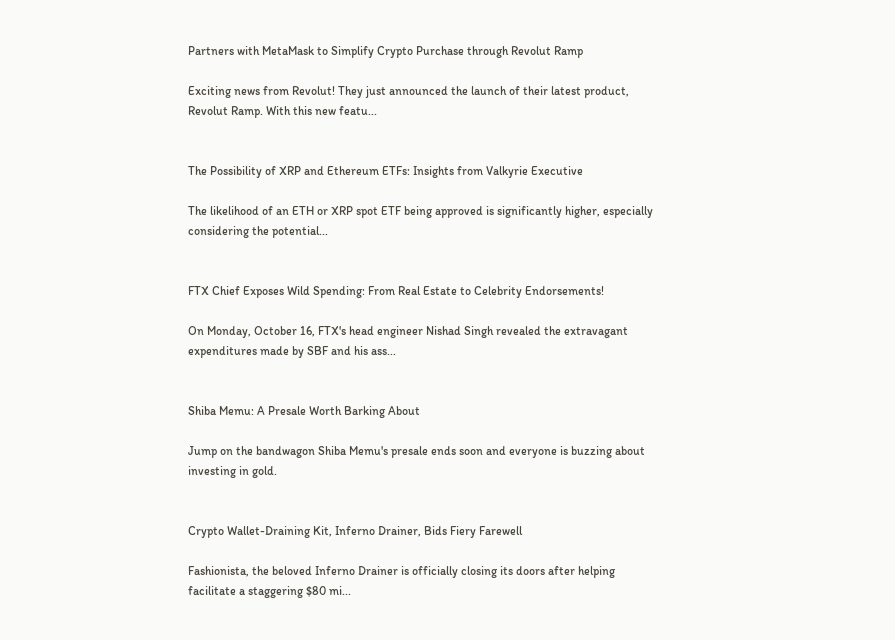Partners with MetaMask to Simplify Crypto Purchase through Revolut Ramp

Exciting news from Revolut! They just announced the launch of their latest product, Revolut Ramp. With this new featu...


The Possibility of XRP and Ethereum ETFs: Insights from Valkyrie Executive

The likelihood of an ETH or XRP spot ETF being approved is significantly higher, especially considering the potential...


FTX Chief Exposes Wild Spending: From Real Estate to Celebrity Endorsements!

On Monday, October 16, FTX's head engineer Nishad Singh revealed the extravagant expenditures made by SBF and his ass...


Shiba Memu: A Presale Worth Barking About

Jump on the bandwagon Shiba Memu's presale ends soon and everyone is buzzing about investing in gold.


Crypto Wallet-Draining Kit, Inferno Drainer, Bids Fiery Farewell

Fashionista, the beloved Inferno Drainer is officially closing its doors after helping facilitate a staggering $80 mi...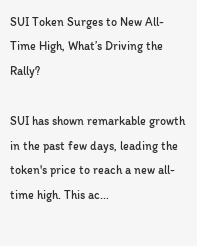SUI Token Surges to New All-Time High, What’s Driving the Rally?

SUI has shown remarkable growth in the past few days, leading the token's price to reach a new all-time high. This ac...